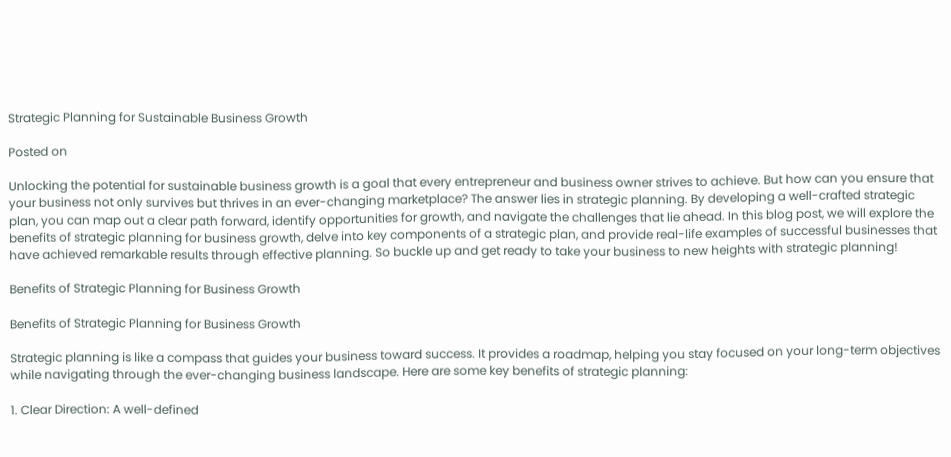Strategic Planning for Sustainable Business Growth

Posted on

Unlocking the potential for sustainable business growth is a goal that every entrepreneur and business owner strives to achieve. But how can you ensure that your business not only survives but thrives in an ever-changing marketplace? The answer lies in strategic planning. By developing a well-crafted strategic plan, you can map out a clear path forward, identify opportunities for growth, and navigate the challenges that lie ahead. In this blog post, we will explore the benefits of strategic planning for business growth, delve into key components of a strategic plan, and provide real-life examples of successful businesses that have achieved remarkable results through effective planning. So buckle up and get ready to take your business to new heights with strategic planning!

Benefits of Strategic Planning for Business Growth

Benefits of Strategic Planning for Business Growth

Strategic planning is like a compass that guides your business toward success. It provides a roadmap, helping you stay focused on your long-term objectives while navigating through the ever-changing business landscape. Here are some key benefits of strategic planning:

1. Clear Direction: A well-defined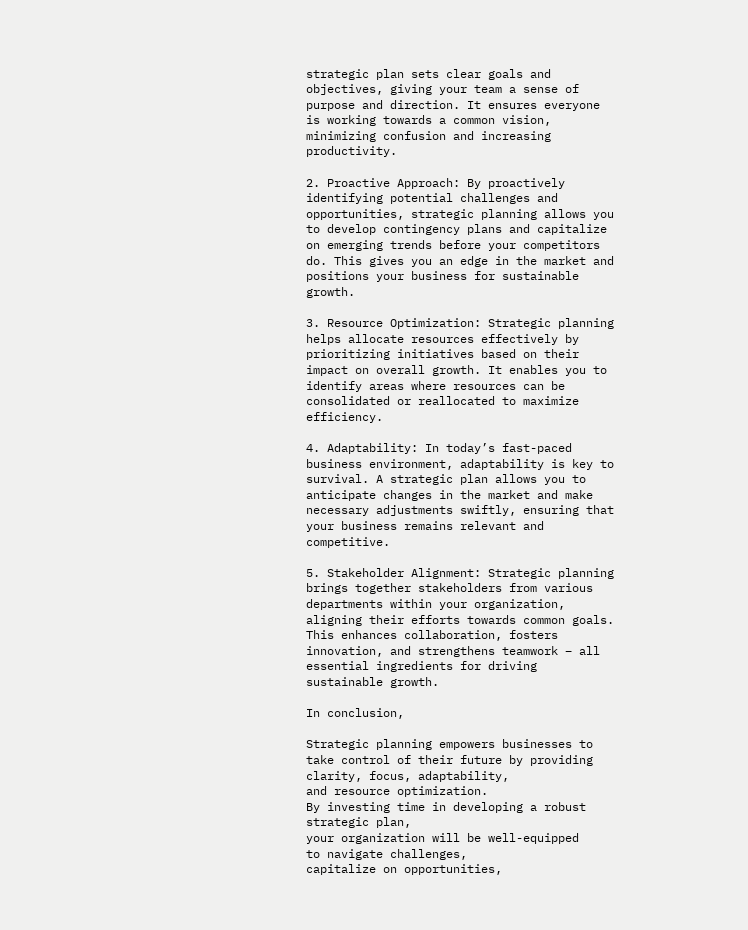strategic plan sets clear goals and objectives, giving your team a sense of purpose and direction. It ensures everyone is working towards a common vision, minimizing confusion and increasing productivity.

2. Proactive Approach: By proactively identifying potential challenges and opportunities, strategic planning allows you to develop contingency plans and capitalize on emerging trends before your competitors do. This gives you an edge in the market and positions your business for sustainable growth.

3. Resource Optimization: Strategic planning helps allocate resources effectively by prioritizing initiatives based on their impact on overall growth. It enables you to identify areas where resources can be consolidated or reallocated to maximize efficiency.

4. Adaptability: In today’s fast-paced business environment, adaptability is key to survival. A strategic plan allows you to anticipate changes in the market and make necessary adjustments swiftly, ensuring that your business remains relevant and competitive.

5. Stakeholder Alignment: Strategic planning brings together stakeholders from various departments within your organization, aligning their efforts towards common goals. This enhances collaboration, fosters innovation, and strengthens teamwork – all essential ingredients for driving sustainable growth.

In conclusion,

Strategic planning empowers businesses to take control of their future by providing clarity, focus, adaptability,
and resource optimization.
By investing time in developing a robust strategic plan,
your organization will be well-equipped
to navigate challenges,
capitalize on opportunities,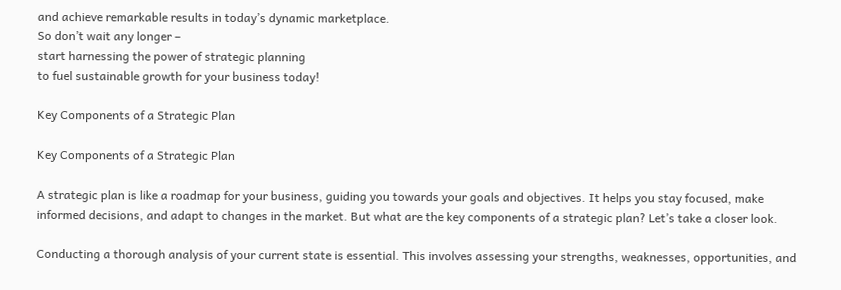and achieve remarkable results in today’s dynamic marketplace.
So don’t wait any longer –
start harnessing the power of strategic planning
to fuel sustainable growth for your business today!

Key Components of a Strategic Plan

Key Components of a Strategic Plan

A strategic plan is like a roadmap for your business, guiding you towards your goals and objectives. It helps you stay focused, make informed decisions, and adapt to changes in the market. But what are the key components of a strategic plan? Let’s take a closer look.

Conducting a thorough analysis of your current state is essential. This involves assessing your strengths, weaknesses, opportunities, and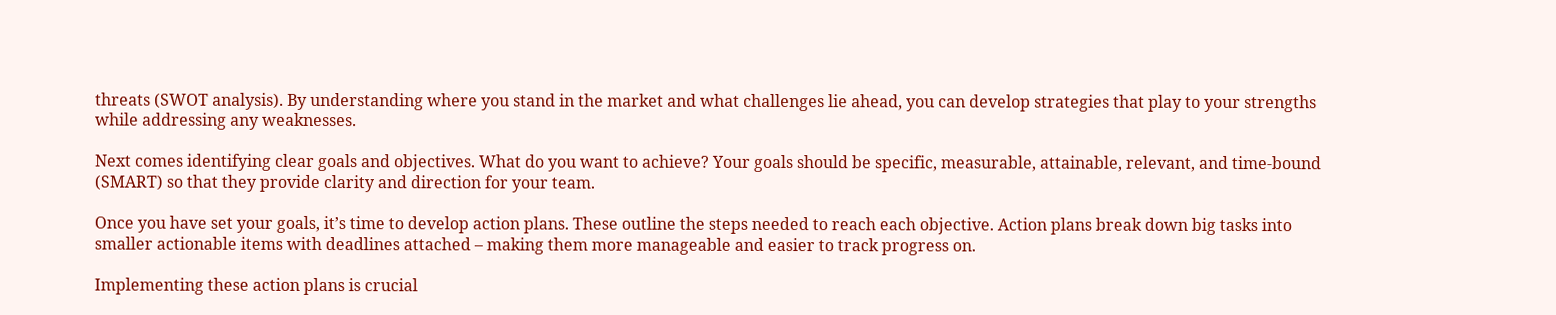threats (SWOT analysis). By understanding where you stand in the market and what challenges lie ahead, you can develop strategies that play to your strengths while addressing any weaknesses.

Next comes identifying clear goals and objectives. What do you want to achieve? Your goals should be specific, measurable, attainable, relevant, and time-bound (SMART) so that they provide clarity and direction for your team.

Once you have set your goals, it’s time to develop action plans. These outline the steps needed to reach each objective. Action plans break down big tasks into smaller actionable items with deadlines attached – making them more manageable and easier to track progress on.

Implementing these action plans is crucial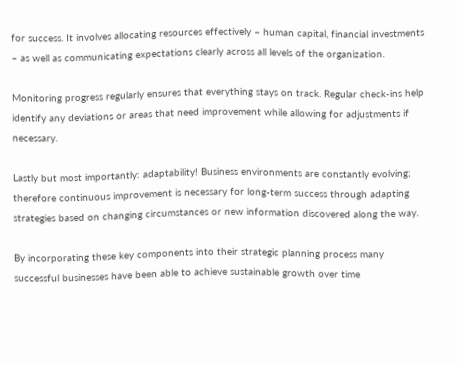for success. It involves allocating resources effectively – human capital, financial investments – as well as communicating expectations clearly across all levels of the organization.

Monitoring progress regularly ensures that everything stays on track. Regular check-ins help identify any deviations or areas that need improvement while allowing for adjustments if necessary.

Lastly but most importantly: adaptability! Business environments are constantly evolving; therefore continuous improvement is necessary for long-term success through adapting strategies based on changing circumstances or new information discovered along the way.

By incorporating these key components into their strategic planning process many successful businesses have been able to achieve sustainable growth over time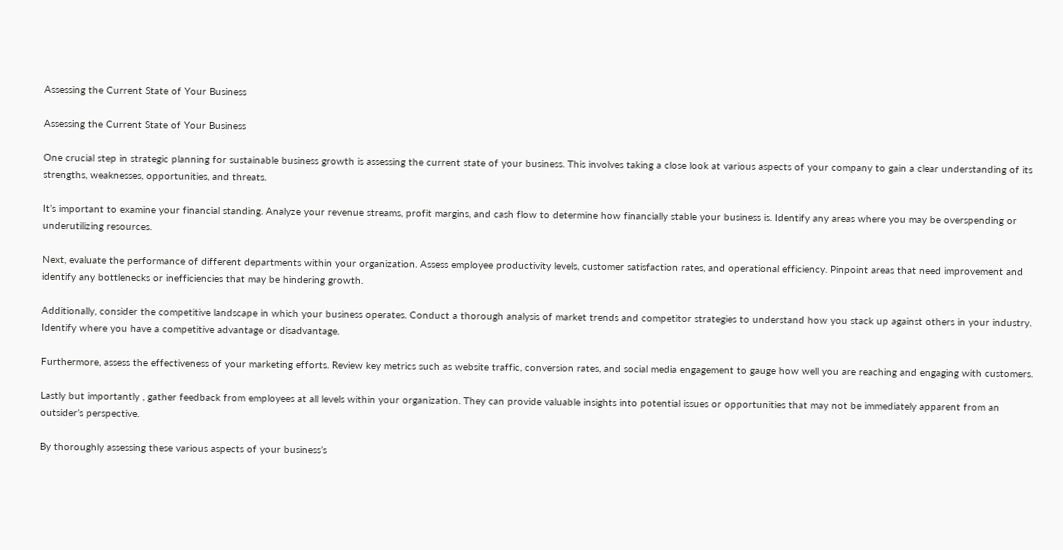Assessing the Current State of Your Business

Assessing the Current State of Your Business

One crucial step in strategic planning for sustainable business growth is assessing the current state of your business. This involves taking a close look at various aspects of your company to gain a clear understanding of its strengths, weaknesses, opportunities, and threats.

It’s important to examine your financial standing. Analyze your revenue streams, profit margins, and cash flow to determine how financially stable your business is. Identify any areas where you may be overspending or underutilizing resources.

Next, evaluate the performance of different departments within your organization. Assess employee productivity levels, customer satisfaction rates, and operational efficiency. Pinpoint areas that need improvement and identify any bottlenecks or inefficiencies that may be hindering growth.

Additionally, consider the competitive landscape in which your business operates. Conduct a thorough analysis of market trends and competitor strategies to understand how you stack up against others in your industry. Identify where you have a competitive advantage or disadvantage.

Furthermore, assess the effectiveness of your marketing efforts. Review key metrics such as website traffic, conversion rates, and social media engagement to gauge how well you are reaching and engaging with customers.

Lastly but importantly , gather feedback from employees at all levels within your organization. They can provide valuable insights into potential issues or opportunities that may not be immediately apparent from an outsider’s perspective.

By thoroughly assessing these various aspects of your business’s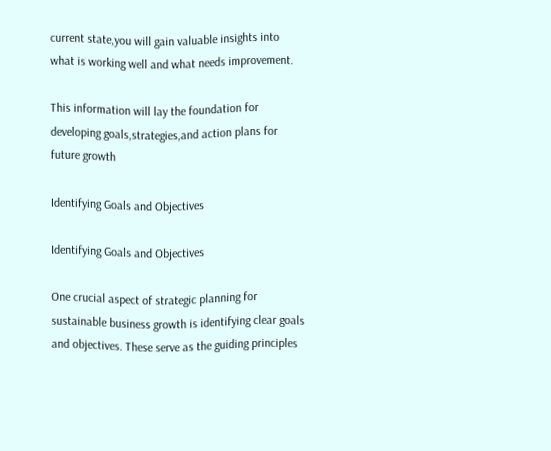current state,you will gain valuable insights into what is working well and what needs improvement.

This information will lay the foundation for developing goals,strategies,and action plans for future growth

Identifying Goals and Objectives

Identifying Goals and Objectives

One crucial aspect of strategic planning for sustainable business growth is identifying clear goals and objectives. These serve as the guiding principles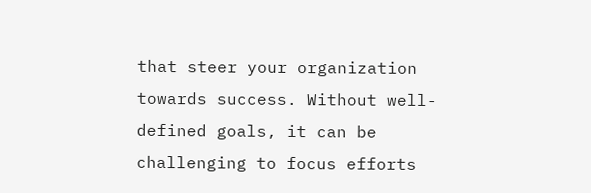that steer your organization towards success. Without well-defined goals, it can be challenging to focus efforts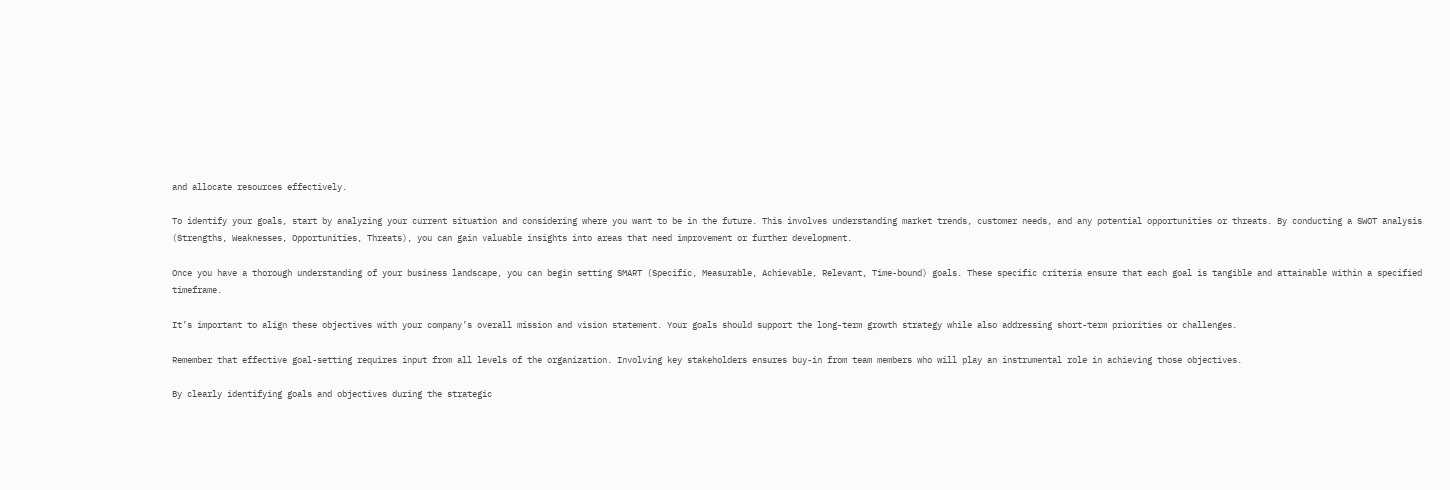and allocate resources effectively.

To identify your goals, start by analyzing your current situation and considering where you want to be in the future. This involves understanding market trends, customer needs, and any potential opportunities or threats. By conducting a SWOT analysis (Strengths, Weaknesses, Opportunities, Threats), you can gain valuable insights into areas that need improvement or further development.

Once you have a thorough understanding of your business landscape, you can begin setting SMART (Specific, Measurable, Achievable, Relevant, Time-bound) goals. These specific criteria ensure that each goal is tangible and attainable within a specified timeframe.

It’s important to align these objectives with your company’s overall mission and vision statement. Your goals should support the long-term growth strategy while also addressing short-term priorities or challenges.

Remember that effective goal-setting requires input from all levels of the organization. Involving key stakeholders ensures buy-in from team members who will play an instrumental role in achieving those objectives.

By clearly identifying goals and objectives during the strategic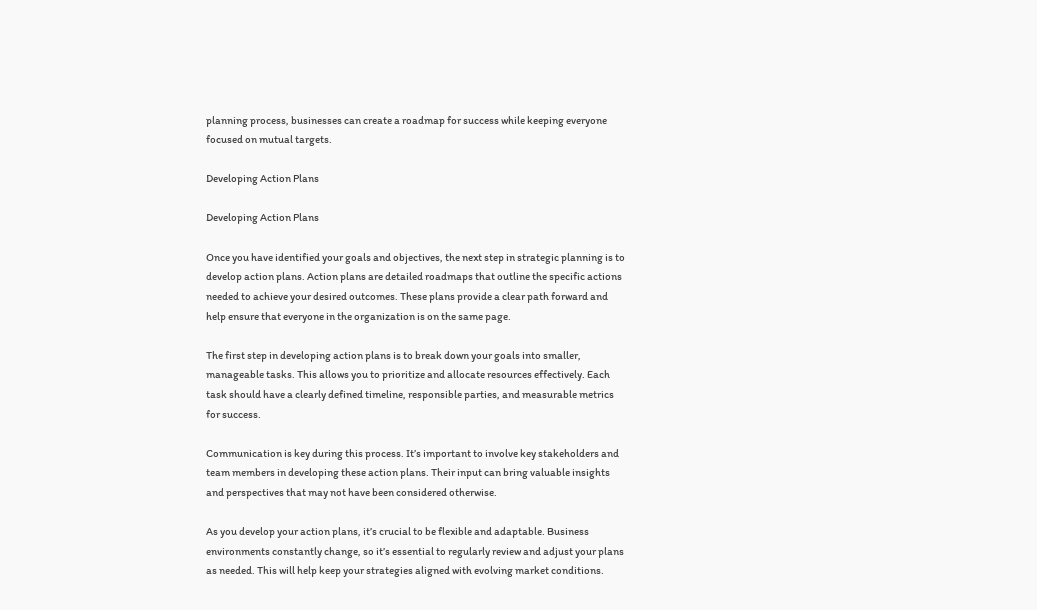planning process, businesses can create a roadmap for success while keeping everyone focused on mutual targets.

Developing Action Plans

Developing Action Plans

Once you have identified your goals and objectives, the next step in strategic planning is to develop action plans. Action plans are detailed roadmaps that outline the specific actions needed to achieve your desired outcomes. These plans provide a clear path forward and help ensure that everyone in the organization is on the same page.

The first step in developing action plans is to break down your goals into smaller, manageable tasks. This allows you to prioritize and allocate resources effectively. Each task should have a clearly defined timeline, responsible parties, and measurable metrics for success.

Communication is key during this process. It’s important to involve key stakeholders and team members in developing these action plans. Their input can bring valuable insights and perspectives that may not have been considered otherwise.

As you develop your action plans, it’s crucial to be flexible and adaptable. Business environments constantly change, so it’s essential to regularly review and adjust your plans as needed. This will help keep your strategies aligned with evolving market conditions.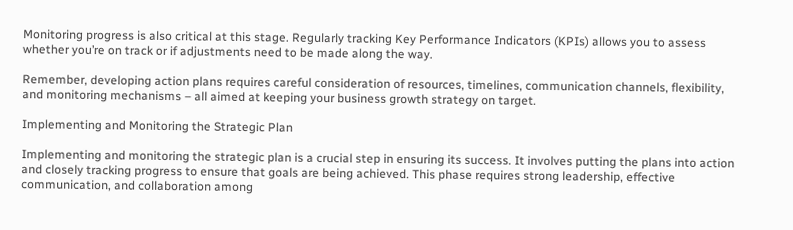Monitoring progress is also critical at this stage. Regularly tracking Key Performance Indicators (KPIs) allows you to assess whether you’re on track or if adjustments need to be made along the way.

Remember, developing action plans requires careful consideration of resources, timelines, communication channels, flexibility, and monitoring mechanisms – all aimed at keeping your business growth strategy on target.

Implementing and Monitoring the Strategic Plan

Implementing and monitoring the strategic plan is a crucial step in ensuring its success. It involves putting the plans into action and closely tracking progress to ensure that goals are being achieved. This phase requires strong leadership, effective communication, and collaboration among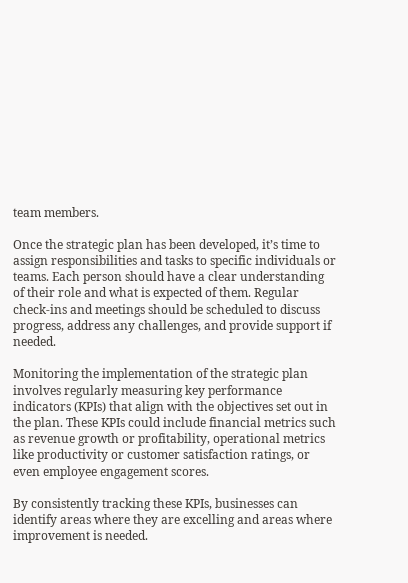team members.

Once the strategic plan has been developed, it’s time to assign responsibilities and tasks to specific individuals or teams. Each person should have a clear understanding of their role and what is expected of them. Regular check-ins and meetings should be scheduled to discuss progress, address any challenges, and provide support if needed.

Monitoring the implementation of the strategic plan involves regularly measuring key performance indicators (KPIs) that align with the objectives set out in the plan. These KPIs could include financial metrics such as revenue growth or profitability, operational metrics like productivity or customer satisfaction ratings, or even employee engagement scores.

By consistently tracking these KPIs, businesses can identify areas where they are excelling and areas where improvement is needed.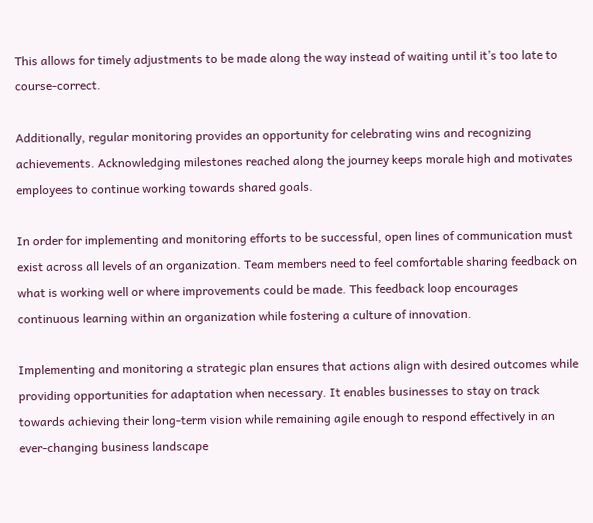This allows for timely adjustments to be made along the way instead of waiting until it’s too late to course-correct.

Additionally, regular monitoring provides an opportunity for celebrating wins and recognizing achievements. Acknowledging milestones reached along the journey keeps morale high and motivates employees to continue working towards shared goals.

In order for implementing and monitoring efforts to be successful, open lines of communication must exist across all levels of an organization. Team members need to feel comfortable sharing feedback on what is working well or where improvements could be made. This feedback loop encourages continuous learning within an organization while fostering a culture of innovation.

Implementing and monitoring a strategic plan ensures that actions align with desired outcomes while providing opportunities for adaptation when necessary. It enables businesses to stay on track towards achieving their long-term vision while remaining agile enough to respond effectively in an ever-changing business landscape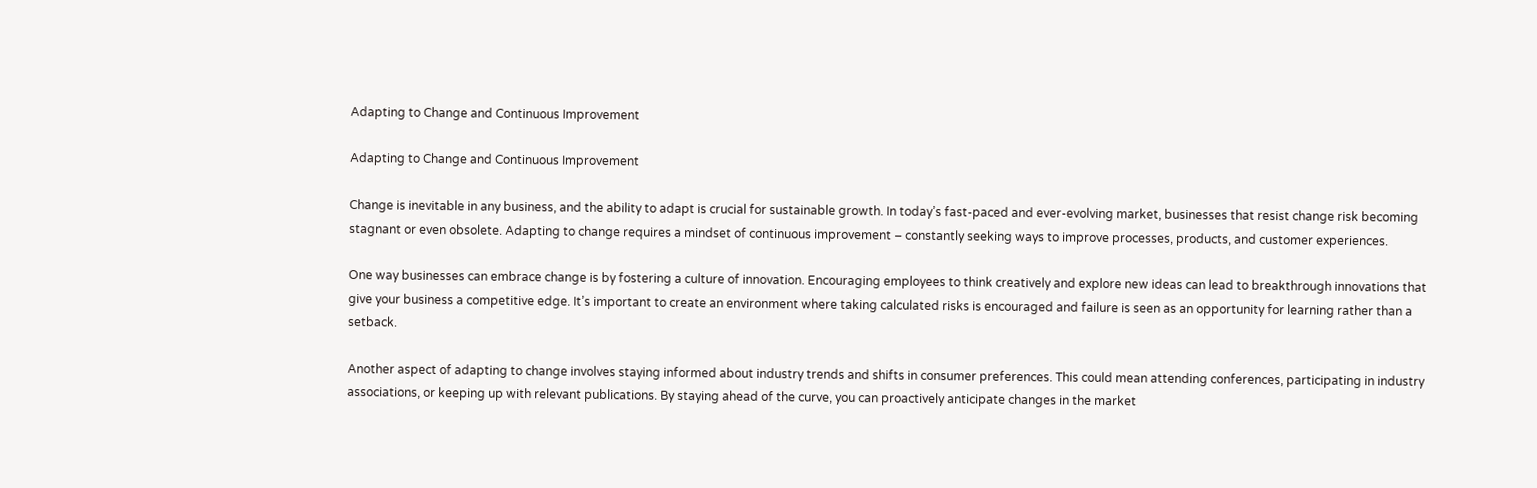Adapting to Change and Continuous Improvement

Adapting to Change and Continuous Improvement

Change is inevitable in any business, and the ability to adapt is crucial for sustainable growth. In today’s fast-paced and ever-evolving market, businesses that resist change risk becoming stagnant or even obsolete. Adapting to change requires a mindset of continuous improvement – constantly seeking ways to improve processes, products, and customer experiences.

One way businesses can embrace change is by fostering a culture of innovation. Encouraging employees to think creatively and explore new ideas can lead to breakthrough innovations that give your business a competitive edge. It’s important to create an environment where taking calculated risks is encouraged and failure is seen as an opportunity for learning rather than a setback.

Another aspect of adapting to change involves staying informed about industry trends and shifts in consumer preferences. This could mean attending conferences, participating in industry associations, or keeping up with relevant publications. By staying ahead of the curve, you can proactively anticipate changes in the market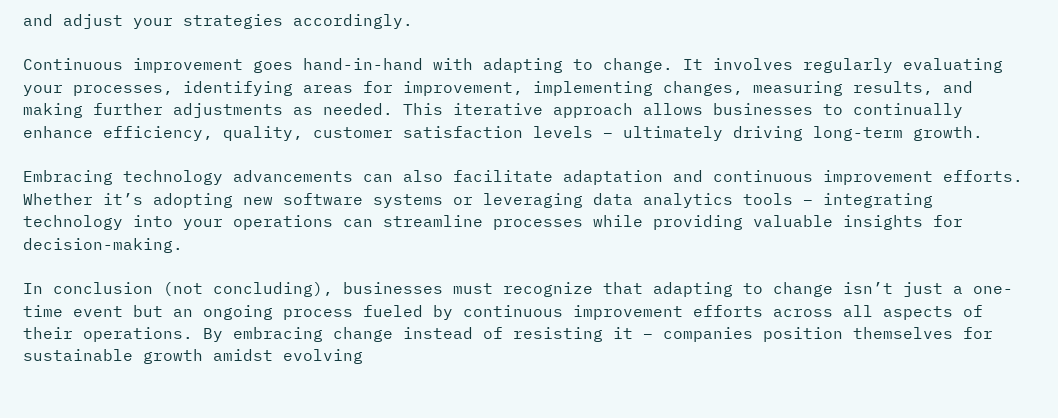and adjust your strategies accordingly.

Continuous improvement goes hand-in-hand with adapting to change. It involves regularly evaluating your processes, identifying areas for improvement, implementing changes, measuring results, and making further adjustments as needed. This iterative approach allows businesses to continually enhance efficiency, quality, customer satisfaction levels – ultimately driving long-term growth.

Embracing technology advancements can also facilitate adaptation and continuous improvement efforts. Whether it’s adopting new software systems or leveraging data analytics tools – integrating technology into your operations can streamline processes while providing valuable insights for decision-making.

In conclusion (not concluding), businesses must recognize that adapting to change isn’t just a one-time event but an ongoing process fueled by continuous improvement efforts across all aspects of their operations. By embracing change instead of resisting it – companies position themselves for sustainable growth amidst evolving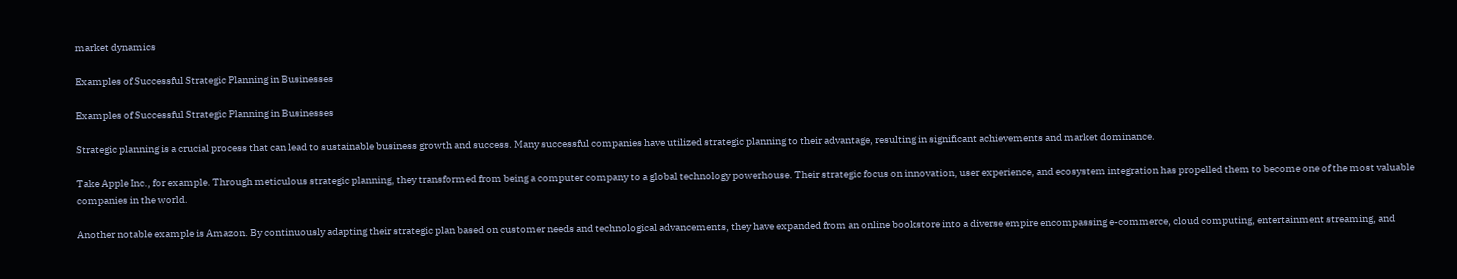market dynamics

Examples of Successful Strategic Planning in Businesses

Examples of Successful Strategic Planning in Businesses

Strategic planning is a crucial process that can lead to sustainable business growth and success. Many successful companies have utilized strategic planning to their advantage, resulting in significant achievements and market dominance.

Take Apple Inc., for example. Through meticulous strategic planning, they transformed from being a computer company to a global technology powerhouse. Their strategic focus on innovation, user experience, and ecosystem integration has propelled them to become one of the most valuable companies in the world.

Another notable example is Amazon. By continuously adapting their strategic plan based on customer needs and technological advancements, they have expanded from an online bookstore into a diverse empire encompassing e-commerce, cloud computing, entertainment streaming, and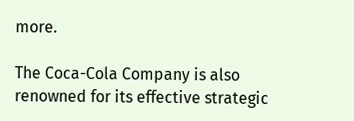more.

The Coca-Cola Company is also renowned for its effective strategic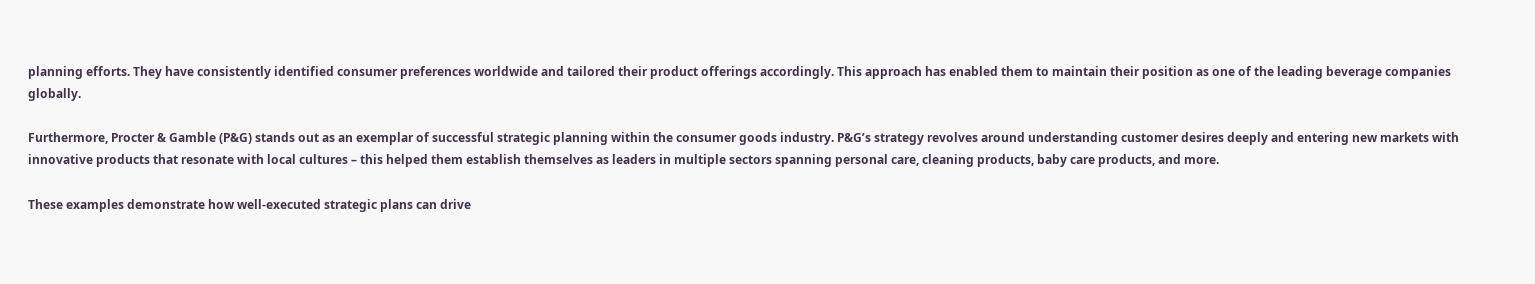planning efforts. They have consistently identified consumer preferences worldwide and tailored their product offerings accordingly. This approach has enabled them to maintain their position as one of the leading beverage companies globally.

Furthermore, Procter & Gamble (P&G) stands out as an exemplar of successful strategic planning within the consumer goods industry. P&G’s strategy revolves around understanding customer desires deeply and entering new markets with innovative products that resonate with local cultures – this helped them establish themselves as leaders in multiple sectors spanning personal care, cleaning products, baby care products, and more.

These examples demonstrate how well-executed strategic plans can drive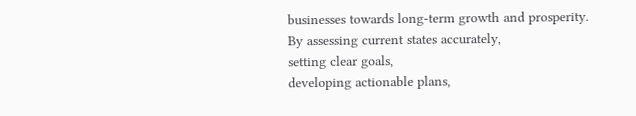businesses towards long-term growth and prosperity. By assessing current states accurately,
setting clear goals,
developing actionable plans,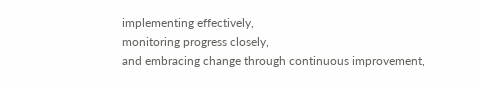implementing effectively,
monitoring progress closely,
and embracing change through continuous improvement,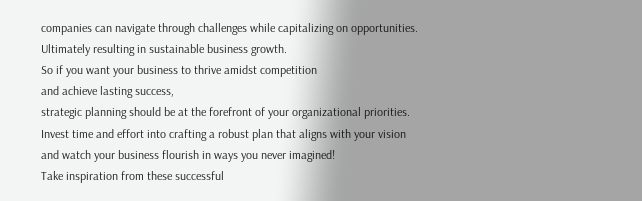companies can navigate through challenges while capitalizing on opportunities.
Ultimately resulting in sustainable business growth.
So if you want your business to thrive amidst competition
and achieve lasting success,
strategic planning should be at the forefront of your organizational priorities.
Invest time and effort into crafting a robust plan that aligns with your vision
and watch your business flourish in ways you never imagined!
Take inspiration from these successful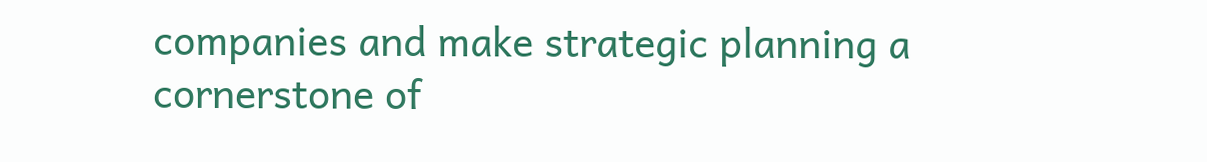companies and make strategic planning a cornerstone of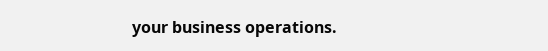your business operations.